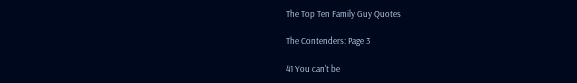The Top Ten Family Guy Quotes

The Contenders: Page 3

41 You can't be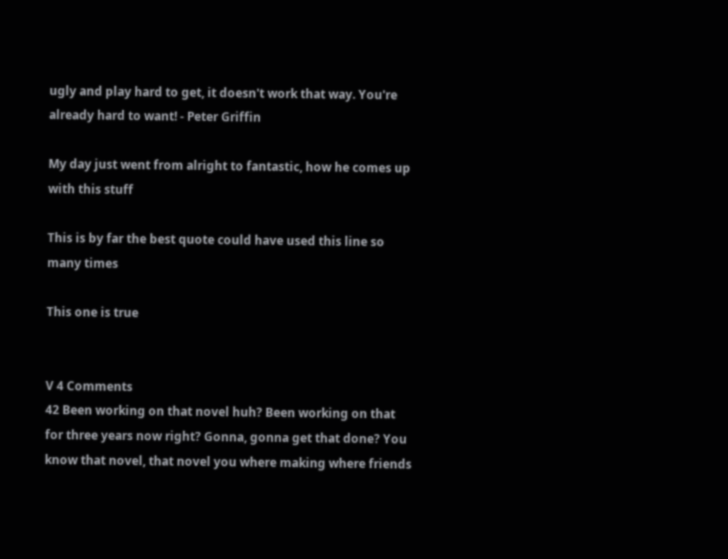ugly and play hard to get, it doesn't work that way. You're already hard to want! - Peter Griffin

My day just went from alright to fantastic, how he comes up with this stuff

This is by far the best quote could have used this line so many times

This one is true


V 4 Comments
42 Been working on that novel huh? Been working on that for three years now right? Gonna, gonna get that done? You know that novel, that novel you where making where friends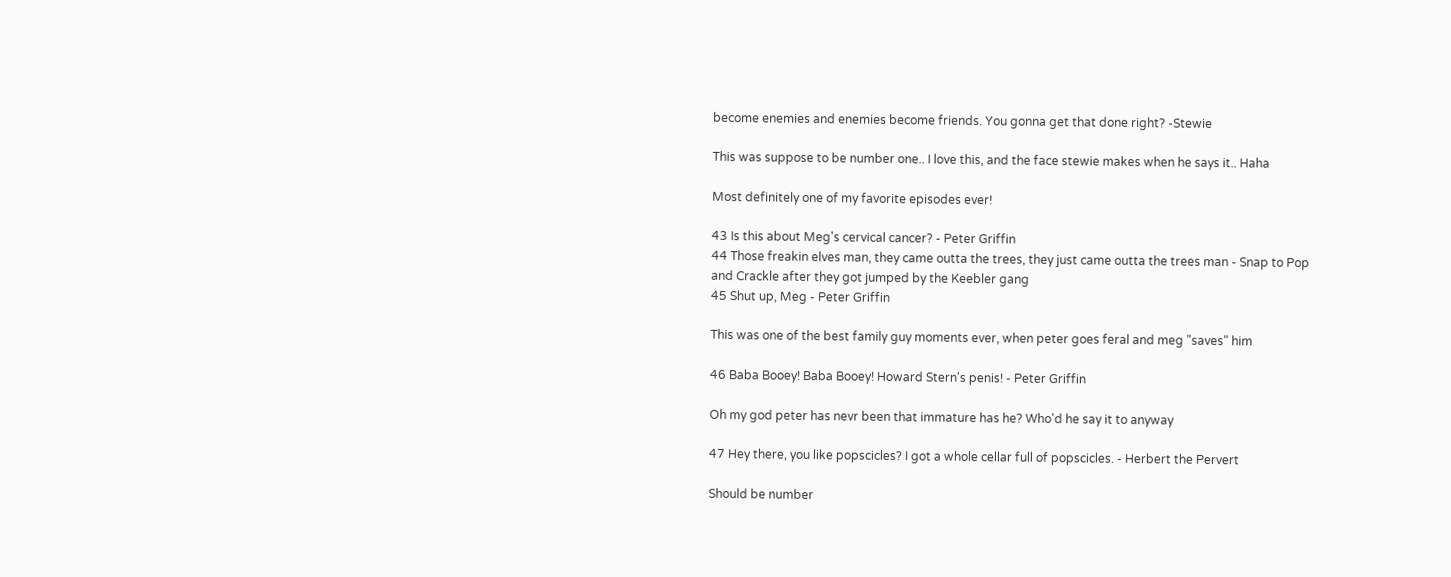become enemies and enemies become friends. You gonna get that done right? -Stewie

This was suppose to be number one.. I love this, and the face stewie makes when he says it.. Haha

Most definitely one of my favorite episodes ever!

43 Is this about Meg's cervical cancer? - Peter Griffin
44 Those freakin elves man, they came outta the trees, they just came outta the trees man - Snap to Pop and Crackle after they got jumped by the Keebler gang
45 Shut up, Meg - Peter Griffin

This was one of the best family guy moments ever, when peter goes feral and meg "saves" him

46 Baba Booey! Baba Booey! Howard Stern's penis! - Peter Griffin

Oh my god peter has nevr been that immature has he? Who'd he say it to anyway

47 Hey there, you like popscicles? I got a whole cellar full of popscicles. - Herbert the Pervert

Should be number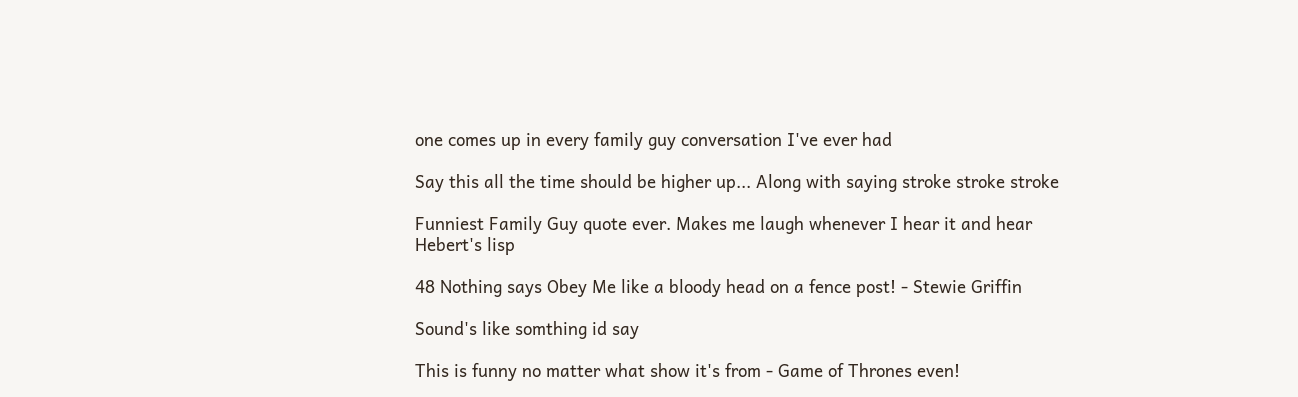one comes up in every family guy conversation I've ever had

Say this all the time should be higher up... Along with saying stroke stroke stroke

Funniest Family Guy quote ever. Makes me laugh whenever I hear it and hear Hebert's lisp

48 Nothing says Obey Me like a bloody head on a fence post! - Stewie Griffin

Sound's like somthing id say

This is funny no matter what show it's from - Game of Thrones even!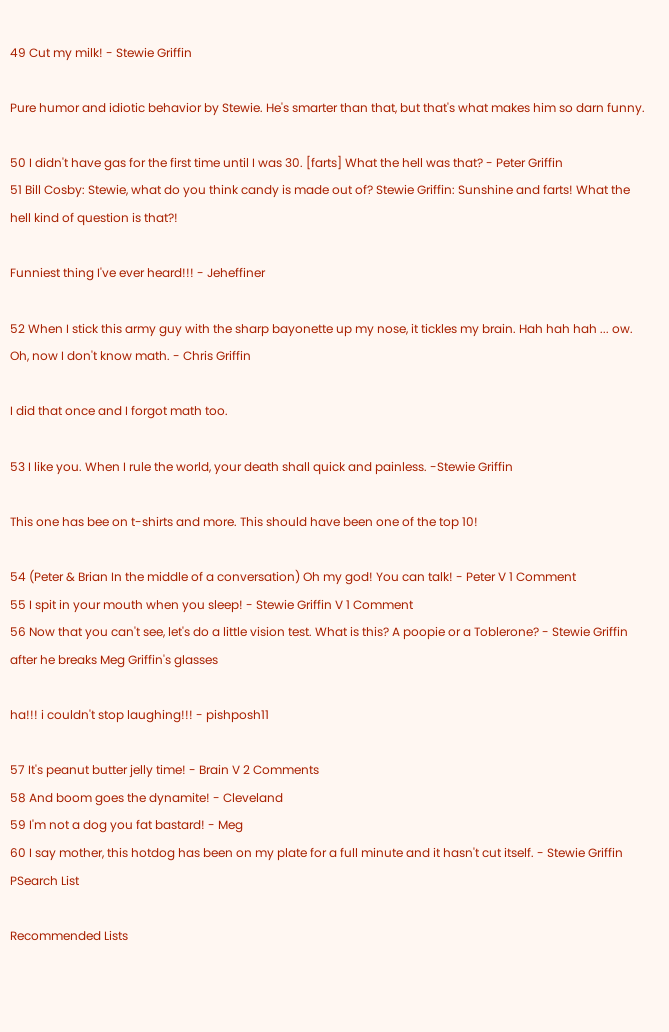49 Cut my milk! - Stewie Griffin

Pure humor and idiotic behavior by Stewie. He's smarter than that, but that's what makes him so darn funny.

50 I didn't have gas for the first time until I was 30. [farts] What the hell was that? - Peter Griffin
51 Bill Cosby: Stewie, what do you think candy is made out of? Stewie Griffin: Sunshine and farts! What the hell kind of question is that?!

Funniest thing I've ever heard!!! - Jeheffiner

52 When I stick this army guy with the sharp bayonette up my nose, it tickles my brain. Hah hah hah ... ow. Oh, now I don't know math. - Chris Griffin

I did that once and I forgot math too.

53 I like you. When I rule the world, your death shall quick and painless. -Stewie Griffin

This one has bee on t-shirts and more. This should have been one of the top 10!

54 (Peter & Brian In the middle of a conversation) Oh my god! You can talk! - Peter V 1 Comment
55 I spit in your mouth when you sleep! - Stewie Griffin V 1 Comment
56 Now that you can't see, let's do a little vision test. What is this? A poopie or a Toblerone? - Stewie Griffin after he breaks Meg Griffin's glasses

ha!!! i couldn't stop laughing!!! - pishposh11

57 It's peanut butter jelly time! - Brain V 2 Comments
58 And boom goes the dynamite! - Cleveland
59 I'm not a dog you fat bastard! - Meg
60 I say mother, this hotdog has been on my plate for a full minute and it hasn't cut itself. - Stewie Griffin
PSearch List

Recommended Lists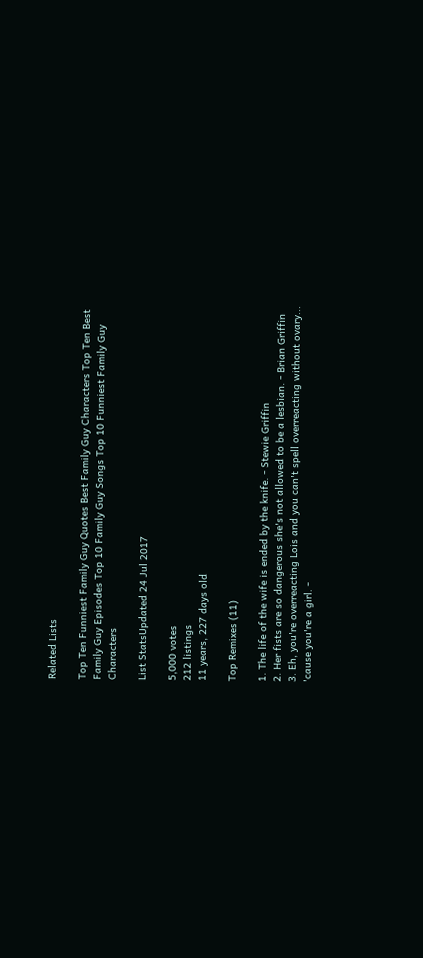Related Lists

Top Ten Funniest Family Guy Quotes Best Family Guy Characters Top Ten Best Family Guy Episodes Top 10 Family Guy Songs Top 10 Funniest Family Guy Characters

List StatsUpdated 24 Jul 2017

5,000 votes
212 listings
11 years, 227 days old

Top Remixes (11)

1. The life of the wife is ended by the knife. - Stewie Griffin
2. Her fists are so dangerous she's not allowed to be a lesbian. - Brian Griffin
3. Eh, you're overreacting Lois and you can't spell overreacting without ovary... 'cause you're a girl. -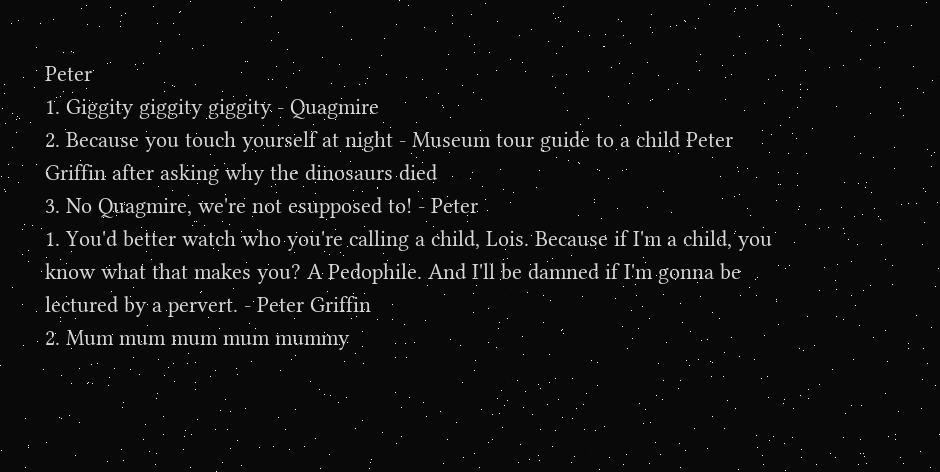Peter
1. Giggity giggity giggity - Quagmire
2. Because you touch yourself at night - Museum tour guide to a child Peter Griffin after asking why the dinosaurs died
3. No Quagmire, we're not esupposed to! - Peter
1. You'd better watch who you're calling a child, Lois. Because if I'm a child, you know what that makes you? A Pedophile. And I'll be damned if I'm gonna be lectured by a pervert. - Peter Griffin
2. Mum mum mum mum mummy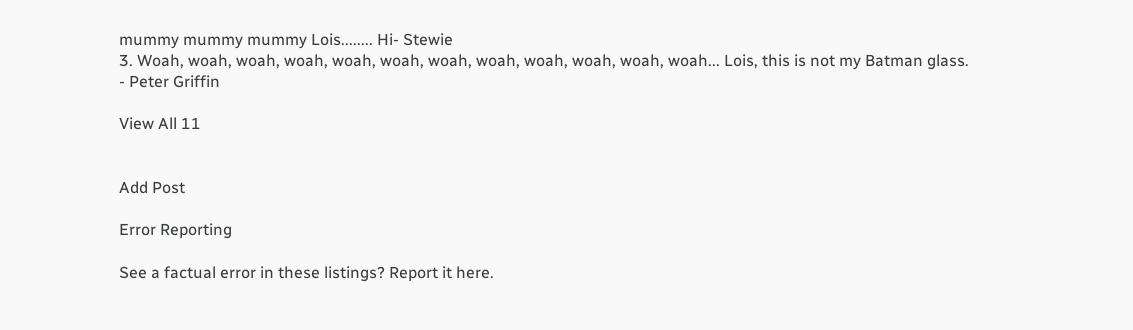mummy mummy mummy Lois........ Hi- Stewie
3. Woah, woah, woah, woah, woah, woah, woah, woah, woah, woah, woah, woah... Lois, this is not my Batman glass. - Peter Griffin

View All 11


Add Post

Error Reporting

See a factual error in these listings? Report it here.